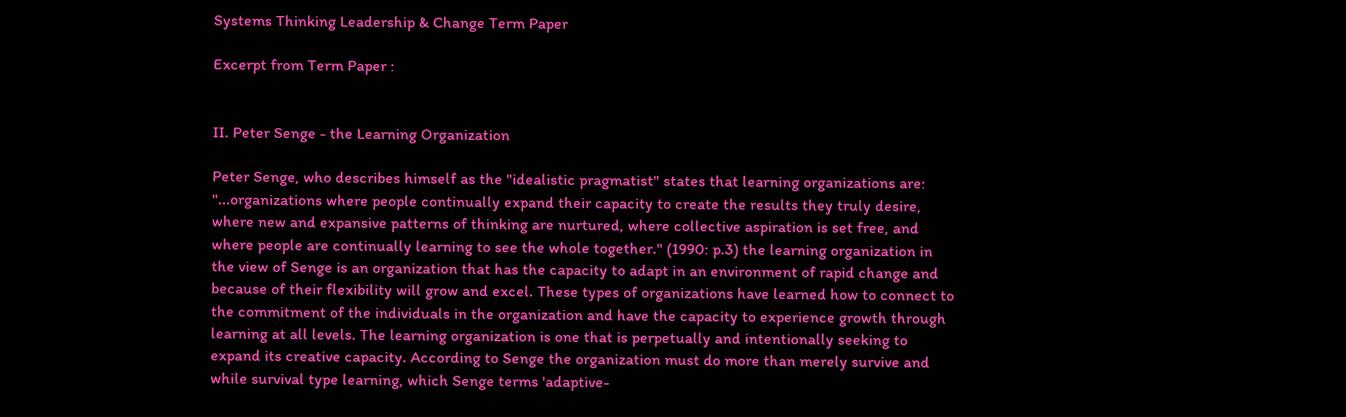Systems Thinking Leadership & Change Term Paper

Excerpt from Term Paper :


II. Peter Senge - the Learning Organization

Peter Senge, who describes himself as the "idealistic pragmatist" states that learning organizations are: "...organizations where people continually expand their capacity to create the results they truly desire, where new and expansive patterns of thinking are nurtured, where collective aspiration is set free, and where people are continually learning to see the whole together." (1990: p.3) the learning organization in the view of Senge is an organization that has the capacity to adapt in an environment of rapid change and because of their flexibility will grow and excel. These types of organizations have learned how to connect to the commitment of the individuals in the organization and have the capacity to experience growth through learning at all levels. The learning organization is one that is perpetually and intentionally seeking to expand its creative capacity. According to Senge the organization must do more than merely survive and while survival type learning, which Senge terms 'adaptive-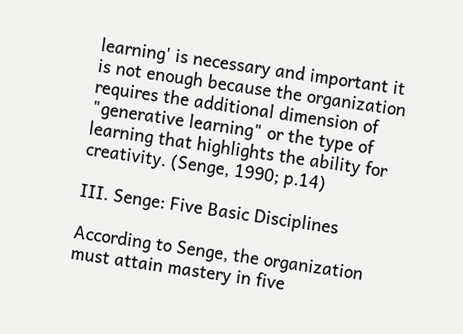learning' is necessary and important it is not enough because the organization requires the additional dimension of "generative learning" or the type of learning that highlights the ability for creativity. (Senge, 1990; p.14)

III. Senge: Five Basic Disciplines

According to Senge, the organization must attain mastery in five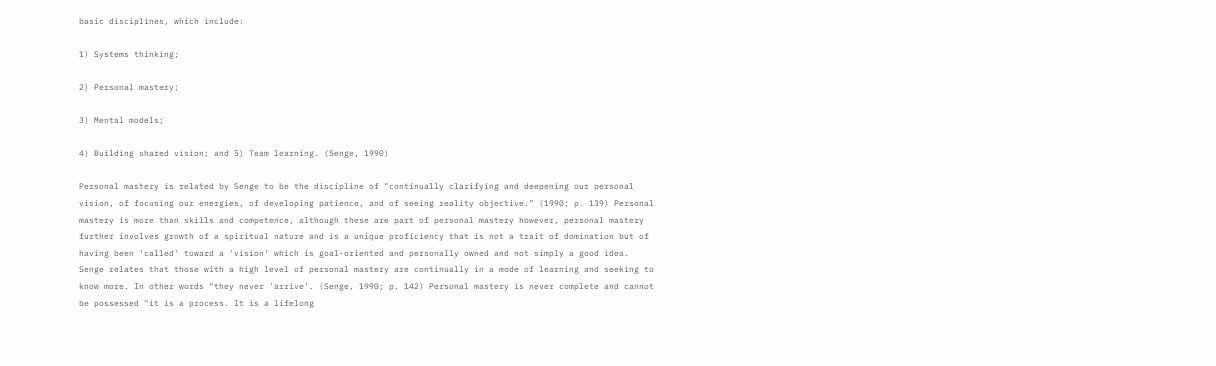basic disciplines, which include:

1) Systems thinking;

2) Personal mastery;

3) Mental models;

4) Building shared vision; and 5) Team learning. (Senge, 1990)

Personal mastery is related by Senge to be the discipline of "continually clarifying and deepening our personal vision, of focusing our energies, of developing patience, and of seeing reality objective." (1990: p. 139) Personal mastery is more than skills and competence, although these are part of personal mastery however, personal mastery further involves growth of a spiritual nature and is a unique proficiency that is not a trait of domination but of having been 'called' toward a 'vision' which is goal-oriented and personally owned and not simply a good idea. Senge relates that those with a high level of personal mastery are continually in a mode of learning and seeking to know more. In other words "they never 'arrive'. (Senge, 1990; p. 142) Personal mastery is never complete and cannot be possessed "it is a process. It is a lifelong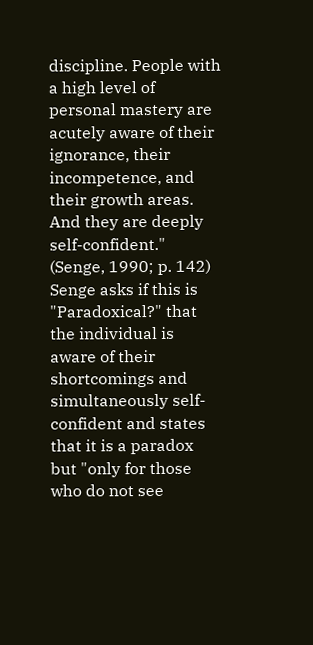discipline. People with a high level of personal mastery are acutely aware of their ignorance, their incompetence, and their growth areas. And they are deeply self-confident." (Senge, 1990; p. 142) Senge asks if this is "Paradoxical?" that the individual is aware of their shortcomings and simultaneously self-confident and states that it is a paradox but "only for those who do not see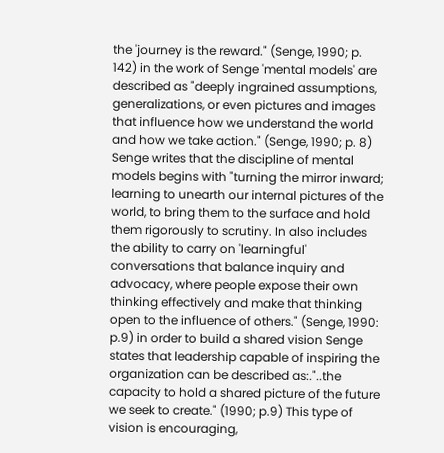the 'journey is the reward." (Senge, 1990; p. 142) in the work of Senge 'mental models' are described as "deeply ingrained assumptions, generalizations, or even pictures and images that influence how we understand the world and how we take action." (Senge, 1990; p. 8) Senge writes that the discipline of mental models begins with "turning the mirror inward; learning to unearth our internal pictures of the world, to bring them to the surface and hold them rigorously to scrutiny. In also includes the ability to carry on 'learningful' conversations that balance inquiry and advocacy, where people expose their own thinking effectively and make that thinking open to the influence of others." (Senge, 1990: p.9) in order to build a shared vision Senge states that leadership capable of inspiring the organization can be described as:."..the capacity to hold a shared picture of the future we seek to create." (1990; p.9) This type of vision is encouraging,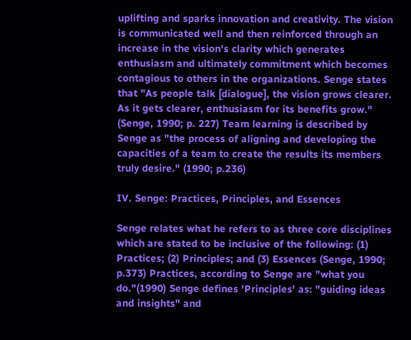uplifting and sparks innovation and creativity. The vision is communicated well and then reinforced through an increase in the vision's clarity which generates enthusiasm and ultimately commitment which becomes contagious to others in the organizations. Senge states that "As people talk [dialogue], the vision grows clearer. As it gets clearer, enthusiasm for its benefits grow." (Senge, 1990; p. 227) Team learning is described by Senge as "the process of aligning and developing the capacities of a team to create the results its members truly desire." (1990; p.236)

IV. Senge: Practices, Principles, and Essences

Senge relates what he refers to as three core disciplines which are stated to be inclusive of the following: (1) Practices; (2) Principles; and (3) Essences (Senge, 1990; p.373) Practices, according to Senge are "what you do."(1990) Senge defines 'Principles' as: "guiding ideas and insights" and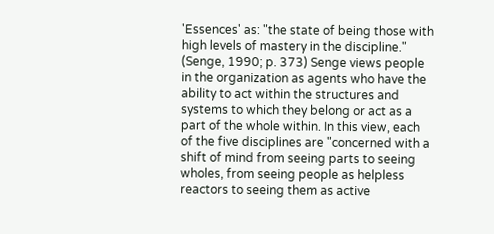'Essences' as: "the state of being those with high levels of mastery in the discipline." (Senge, 1990; p. 373) Senge views people in the organization as agents who have the ability to act within the structures and systems to which they belong or act as a part of the whole within. In this view, each of the five disciplines are "concerned with a shift of mind from seeing parts to seeing wholes, from seeing people as helpless reactors to seeing them as active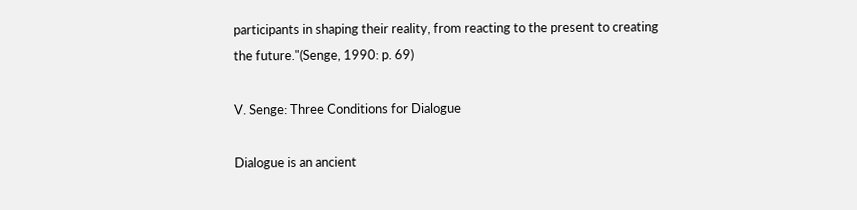participants in shaping their reality, from reacting to the present to creating the future."(Senge, 1990: p. 69)

V. Senge: Three Conditions for Dialogue

Dialogue is an ancient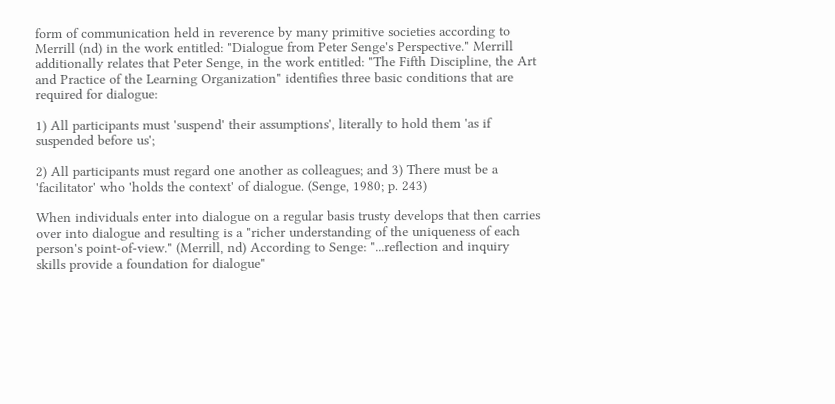form of communication held in reverence by many primitive societies according to Merrill (nd) in the work entitled: "Dialogue from Peter Senge's Perspective." Merrill additionally relates that Peter Senge, in the work entitled: "The Fifth Discipline, the Art and Practice of the Learning Organization" identifies three basic conditions that are required for dialogue:

1) All participants must 'suspend' their assumptions', literally to hold them 'as if suspended before us';

2) All participants must regard one another as colleagues; and 3) There must be a 'facilitator' who 'holds the context' of dialogue. (Senge, 1980; p. 243)

When individuals enter into dialogue on a regular basis trusty develops that then carries over into dialogue and resulting is a "richer understanding of the uniqueness of each person's point-of-view." (Merrill, nd) According to Senge: "...reflection and inquiry skills provide a foundation for dialogue"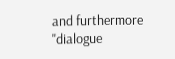and furthermore "dialogue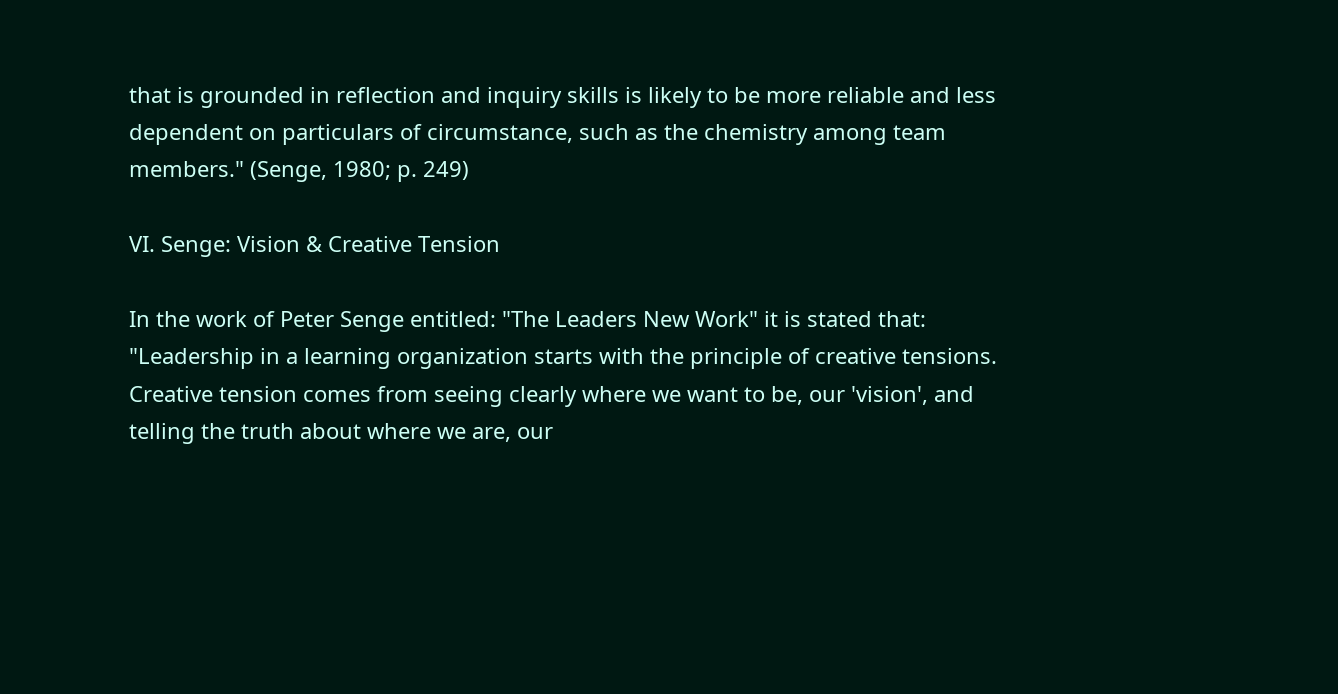that is grounded in reflection and inquiry skills is likely to be more reliable and less dependent on particulars of circumstance, such as the chemistry among team members." (Senge, 1980; p. 249)

VI. Senge: Vision & Creative Tension

In the work of Peter Senge entitled: "The Leaders New Work" it is stated that: "Leadership in a learning organization starts with the principle of creative tensions. Creative tension comes from seeing clearly where we want to be, our 'vision', and telling the truth about where we are, our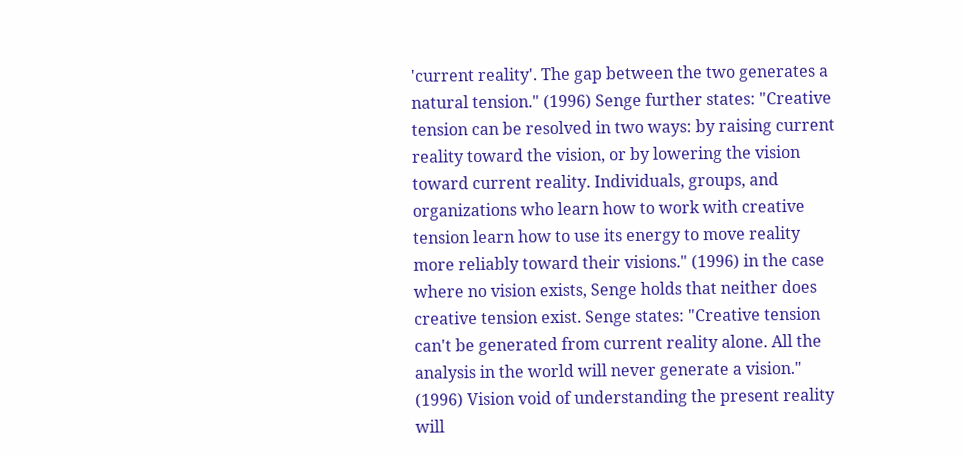'current reality'. The gap between the two generates a natural tension." (1996) Senge further states: "Creative tension can be resolved in two ways: by raising current reality toward the vision, or by lowering the vision toward current reality. Individuals, groups, and organizations who learn how to work with creative tension learn how to use its energy to move reality more reliably toward their visions." (1996) in the case where no vision exists, Senge holds that neither does creative tension exist. Senge states: "Creative tension can't be generated from current reality alone. All the analysis in the world will never generate a vision." (1996) Vision void of understanding the present reality will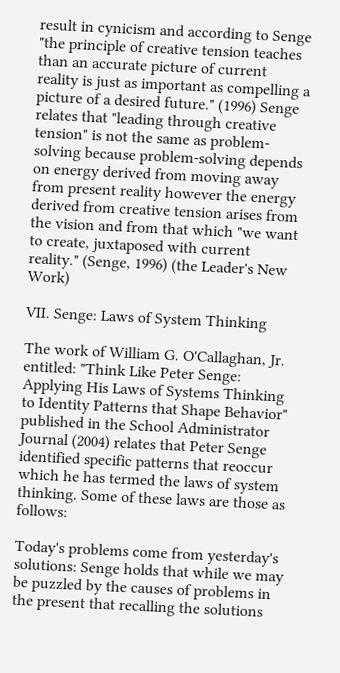result in cynicism and according to Senge "the principle of creative tension teaches than an accurate picture of current reality is just as important as compelling a picture of a desired future." (1996) Senge relates that "leading through creative tension" is not the same as problem-solving because problem-solving depends on energy derived from moving away from present reality however the energy derived from creative tension arises from the vision and from that which "we want to create, juxtaposed with current reality." (Senge, 1996) (the Leader's New Work)

VII. Senge: Laws of System Thinking

The work of William G. O'Callaghan, Jr. entitled: "Think Like Peter Senge: Applying His Laws of Systems Thinking to Identity Patterns that Shape Behavior" published in the School Administrator Journal (2004) relates that Peter Senge identified specific patterns that reoccur which he has termed the laws of system thinking. Some of these laws are those as follows:

Today's problems come from yesterday's solutions: Senge holds that while we may be puzzled by the causes of problems in the present that recalling the solutions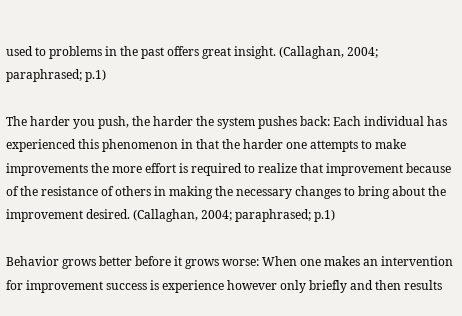used to problems in the past offers great insight. (Callaghan, 2004; paraphrased; p.1)

The harder you push, the harder the system pushes back: Each individual has experienced this phenomenon in that the harder one attempts to make improvements the more effort is required to realize that improvement because of the resistance of others in making the necessary changes to bring about the improvement desired. (Callaghan, 2004; paraphrased; p.1)

Behavior grows better before it grows worse: When one makes an intervention for improvement success is experience however only briefly and then results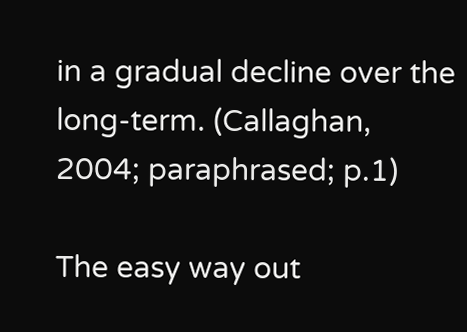in a gradual decline over the long-term. (Callaghan, 2004; paraphrased; p.1)

The easy way out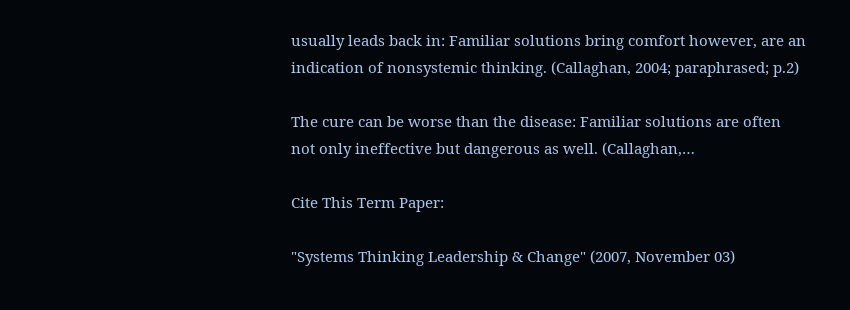usually leads back in: Familiar solutions bring comfort however, are an indication of nonsystemic thinking. (Callaghan, 2004; paraphrased; p.2)

The cure can be worse than the disease: Familiar solutions are often not only ineffective but dangerous as well. (Callaghan,…

Cite This Term Paper:

"Systems Thinking Leadership & Change" (2007, November 03)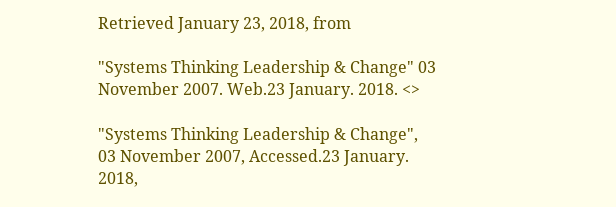Retrieved January 23, 2018, from

"Systems Thinking Leadership & Change" 03 November 2007. Web.23 January. 2018. <>

"Systems Thinking Leadership & Change", 03 November 2007, Accessed.23 January. 2018,